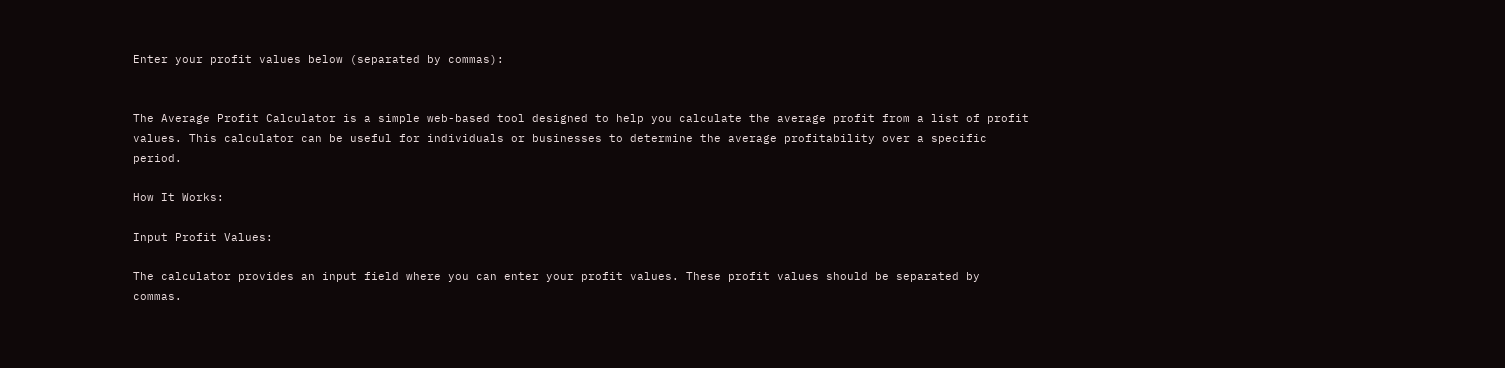Enter your profit values below (separated by commas):


The Average Profit Calculator is a simple web-based tool designed to help you calculate the average profit from a list of profit values. This calculator can be useful for individuals or businesses to determine the average profitability over a specific period.

How It Works:

Input Profit Values:

The calculator provides an input field where you can enter your profit values. These profit values should be separated by commas.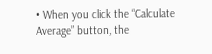• When you click the “Calculate Average” button, the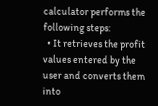calculator performs the following steps:
  • It retrieves the profit values entered by the user and converts them into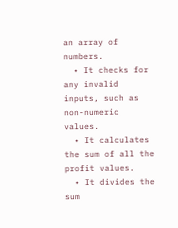an array of numbers.
  • It checks for any invalid inputs, such as non-numeric values.
  • It calculates the sum of all the profit values.
  • It divides the sum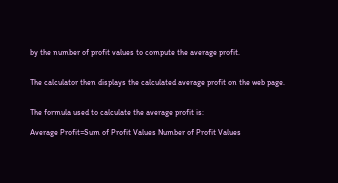by the number of profit values to compute the average profit.


The calculator then displays the calculated average profit on the web page.


The formula used to calculate the average profit is:

Average Profit=Sum of Profit Values Number of Profit Values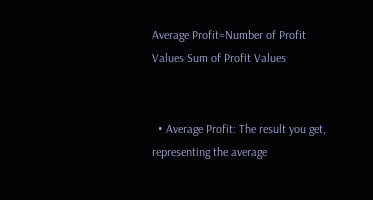Average Profit=Number of Profit Values Sum of Profit Values


  • Average Profit: The result you get, representing the average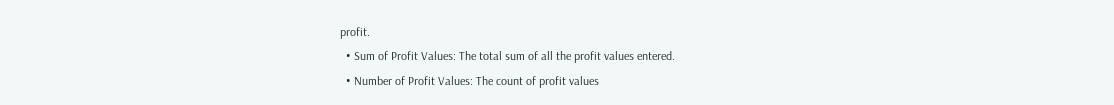profit.
  • Sum of Profit Values: The total sum of all the profit values entered.
  • Number of Profit Values: The count of profit values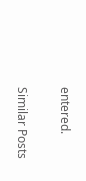entered.

Similar Posts